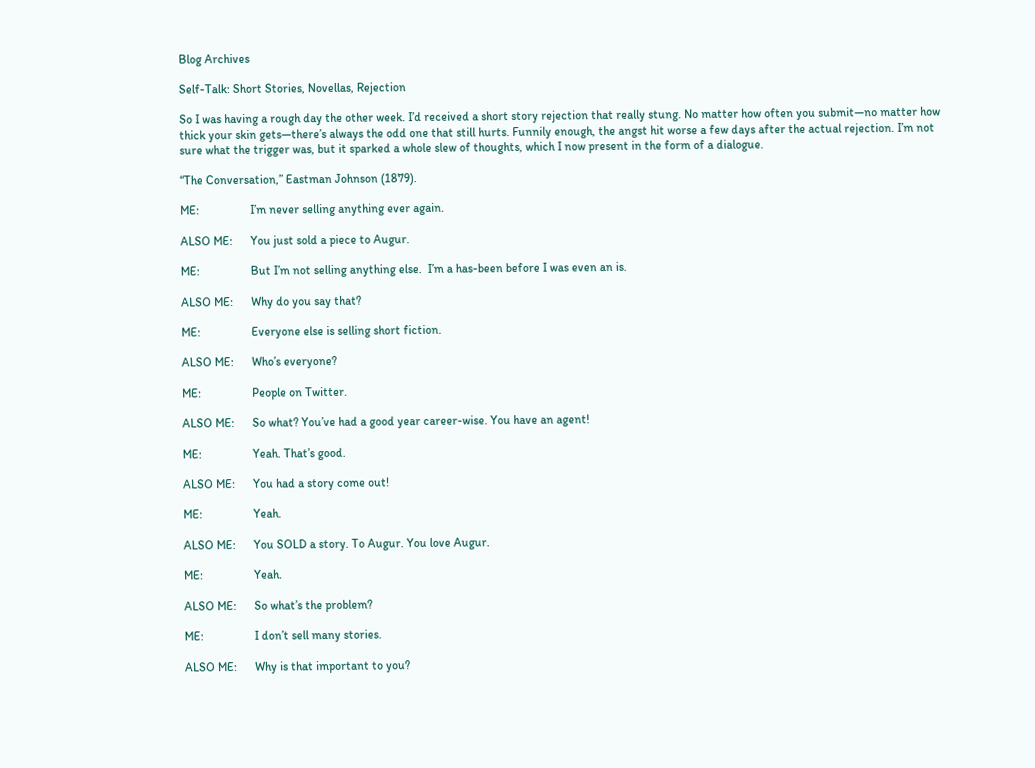Blog Archives

Self-Talk: Short Stories, Novellas, Rejection

So I was having a rough day the other week. I’d received a short story rejection that really stung. No matter how often you submit—no matter how thick your skin gets—there’s always the odd one that still hurts. Funnily enough, the angst hit worse a few days after the actual rejection. I’m not sure what the trigger was, but it sparked a whole slew of thoughts, which I now present in the form of a dialogue.

“The Conversation,” Eastman Johnson (1879).

ME:                 I’m never selling anything ever again.

ALSO ME:      You just sold a piece to Augur.

ME:                 But I’m not selling anything else.  I’m a has-been before I was even an is.

ALSO ME:      Why do you say that?

ME:                 Everyone else is selling short fiction.

ALSO ME:      Who’s everyone?

ME:                 People on Twitter.

ALSO ME:      So what? You’ve had a good year career-wise. You have an agent!

ME:                 Yeah. That’s good.

ALSO ME:      You had a story come out!

ME:                 Yeah.

ALSO ME:      You SOLD a story. To Augur. You love Augur.

ME:                 Yeah.

ALSO ME:      So what’s the problem?

ME:                 I don’t sell many stories.

ALSO ME:      Why is that important to you?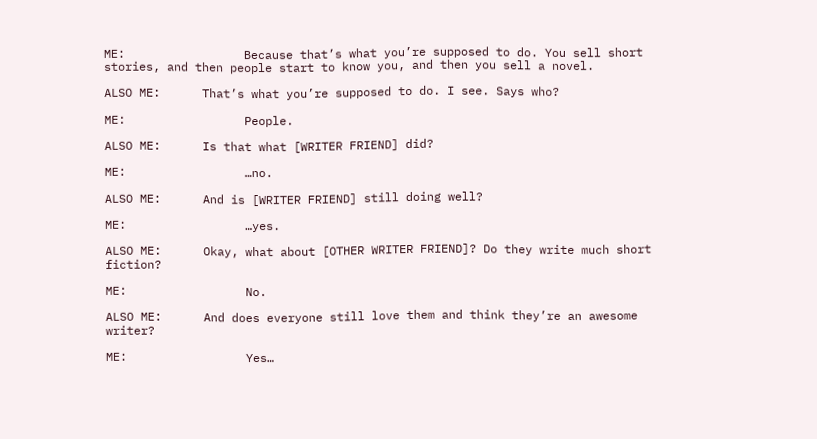ME:                 Because that’s what you’re supposed to do. You sell short stories, and then people start to know you, and then you sell a novel.

ALSO ME:      That’s what you’re supposed to do. I see. Says who?

ME:                 People.

ALSO ME:      Is that what [WRITER FRIEND] did?

ME:                 …no.

ALSO ME:      And is [WRITER FRIEND] still doing well?

ME:                 …yes.

ALSO ME:      Okay, what about [OTHER WRITER FRIEND]? Do they write much short fiction?

ME:                 No.

ALSO ME:      And does everyone still love them and think they’re an awesome writer?

ME:                 Yes…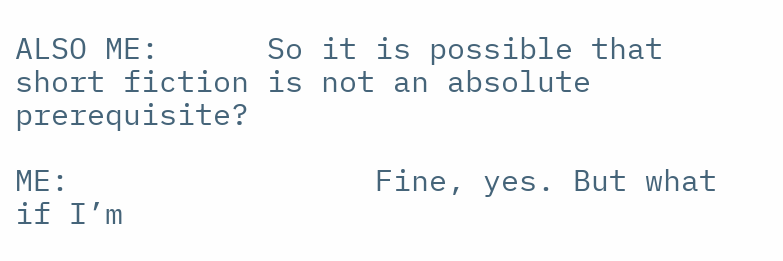ALSO ME:      So it is possible that short fiction is not an absolute prerequisite?

ME:                 Fine, yes. But what if I’m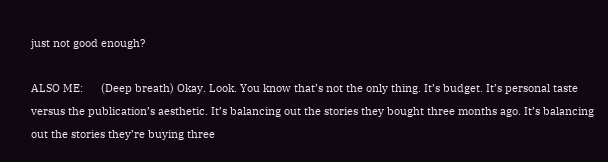just not good enough?

ALSO ME:      (Deep breath) Okay. Look. You know that’s not the only thing. It’s budget. It’s personal taste versus the publication’s aesthetic. It’s balancing out the stories they bought three months ago. It’s balancing out the stories they’re buying three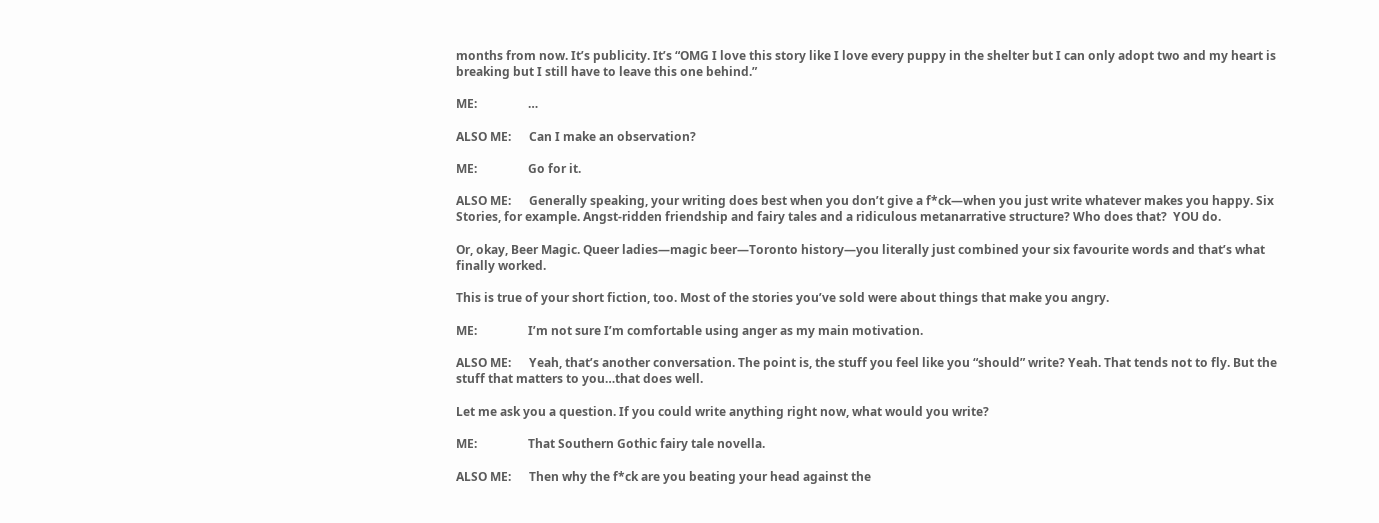months from now. It’s publicity. It’s “OMG I love this story like I love every puppy in the shelter but I can only adopt two and my heart is breaking but I still have to leave this one behind.”

ME:                 …

ALSO ME:      Can I make an observation?

ME:                 Go for it.

ALSO ME:      Generally speaking, your writing does best when you don’t give a f*ck—when you just write whatever makes you happy. Six Stories, for example. Angst-ridden friendship and fairy tales and a ridiculous metanarrative structure? Who does that?  YOU do.

Or, okay, Beer Magic. Queer ladies—magic beer—Toronto history—you literally just combined your six favourite words and that’s what finally worked.

This is true of your short fiction, too. Most of the stories you’ve sold were about things that make you angry.

ME:                 I’m not sure I’m comfortable using anger as my main motivation.

ALSO ME:      Yeah, that’s another conversation. The point is, the stuff you feel like you “should” write? Yeah. That tends not to fly. But the stuff that matters to you…that does well.

Let me ask you a question. If you could write anything right now, what would you write?

ME:                 That Southern Gothic fairy tale novella.

ALSO ME:      Then why the f*ck are you beating your head against the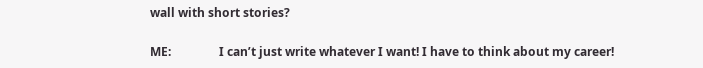wall with short stories?

ME:                I can’t just write whatever I want! I have to think about my career!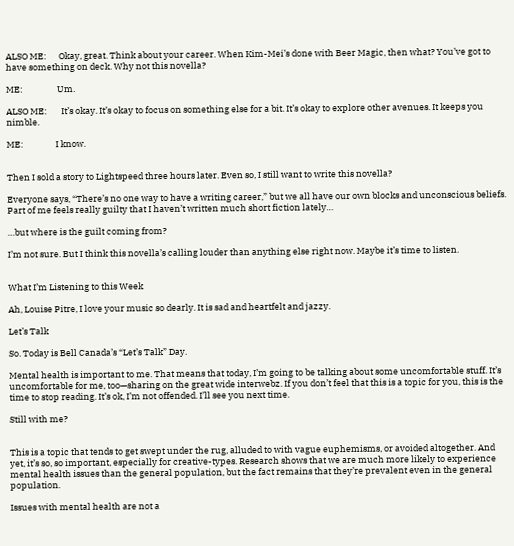ALSO ME:      Okay, great. Think about your career. When Kim-Mei’s done with Beer Magic, then what? You’ve got to have something on deck. Why not this novella?

ME:                 Um.

ALSO ME:       It’s okay. It’s okay to focus on something else for a bit. It’s okay to explore other avenues. It keeps you nimble.

ME:                I know.


Then I sold a story to Lightspeed three hours later. Even so, I still want to write this novella?

Everyone says, “There’s no one way to have a writing career,” but we all have our own blocks and unconscious beliefs. Part of me feels really guilty that I haven’t written much short fiction lately…

…but where is the guilt coming from?

I’m not sure. But I think this novella’s calling louder than anything else right now. Maybe it’s time to listen.


What I’m Listening to this Week

Ah, Louise Pitre, I love your music so dearly. It is sad and heartfelt and jazzy.

Let’s Talk

So. Today is Bell Canada’s “Let’s Talk” Day.

Mental health is important to me. That means that today, I’m going to be talking about some uncomfortable stuff. It’s uncomfortable for me, too—sharing on the great wide interwebz. If you don’t feel that this is a topic for you, this is the time to stop reading. It’s ok, I’m not offended. I’ll see you next time.

Still with me?


This is a topic that tends to get swept under the rug, alluded to with vague euphemisms, or avoided altogether. And yet, it’s so, so important, especially for creative-types. Research shows that we are much more likely to experience mental health issues than the general population, but the fact remains that they’re prevalent even in the general population.

Issues with mental health are not a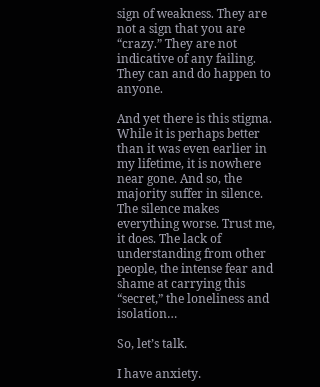sign of weakness. They are not a sign that you are “crazy.” They are not indicative of any failing. They can and do happen to anyone.

And yet there is this stigma. While it is perhaps better than it was even earlier in my lifetime, it is nowhere near gone. And so, the majority suffer in silence. The silence makes everything worse. Trust me, it does. The lack of understanding from other people, the intense fear and shame at carrying this “secret,” the loneliness and isolation…

So, let’s talk.

I have anxiety.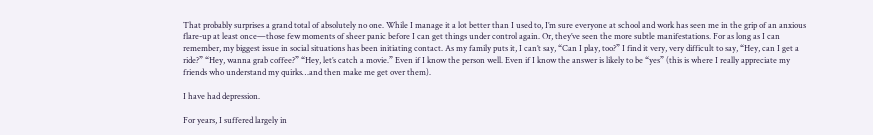That probably surprises a grand total of absolutely no one. While I manage it a lot better than I used to, I’m sure everyone at school and work has seen me in the grip of an anxious flare-up at least once—those few moments of sheer panic before I can get things under control again. Or, they’ve seen the more subtle manifestations. For as long as I can remember, my biggest issue in social situations has been initiating contact. As my family puts it, I can’t say, “Can I play, too?” I find it very, very difficult to say, “Hey, can I get a ride?” “Hey, wanna grab coffee?” “Hey, let’s catch a movie.” Even if I know the person well. Even if I know the answer is likely to be “yes” (this is where I really appreciate my friends who understand my quirks…and then make me get over them).

I have had depression.

For years, I suffered largely in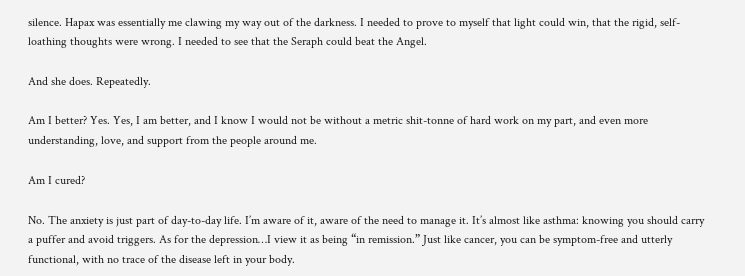silence. Hapax was essentially me clawing my way out of the darkness. I needed to prove to myself that light could win, that the rigid, self-loathing thoughts were wrong. I needed to see that the Seraph could beat the Angel.

And she does. Repeatedly.

Am I better? Yes. Yes, I am better, and I know I would not be without a metric shit-tonne of hard work on my part, and even more understanding, love, and support from the people around me.

Am I cured?

No. The anxiety is just part of day-to-day life. I’m aware of it, aware of the need to manage it. It’s almost like asthma: knowing you should carry a puffer and avoid triggers. As for the depression…I view it as being “in remission.” Just like cancer, you can be symptom-free and utterly functional, with no trace of the disease left in your body.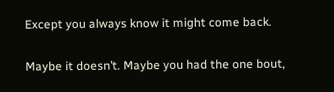Except you always know it might come back.

Maybe it doesn’t. Maybe you had the one bout,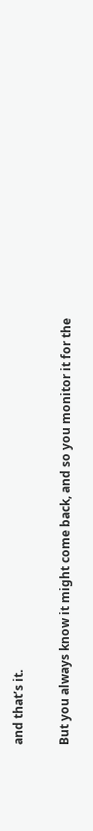and that’s it.

But you always know it might come back, and so you monitor it for the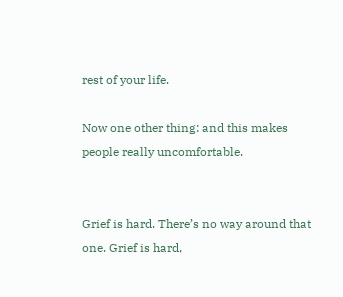rest of your life.

Now one other thing: and this makes people really uncomfortable.


Grief is hard. There’s no way around that one. Grief is hard,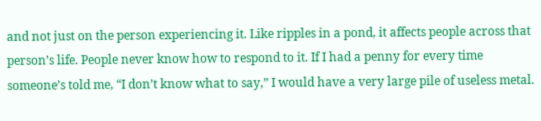and not just on the person experiencing it. Like ripples in a pond, it affects people across that person’s life. People never know how to respond to it. If I had a penny for every time someone’s told me, “I don’t know what to say,” I would have a very large pile of useless metal.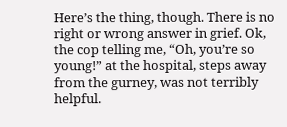Here’s the thing, though. There is no right or wrong answer in grief. Ok, the cop telling me, “Oh, you’re so young!” at the hospital, steps away from the gurney, was not terribly helpful.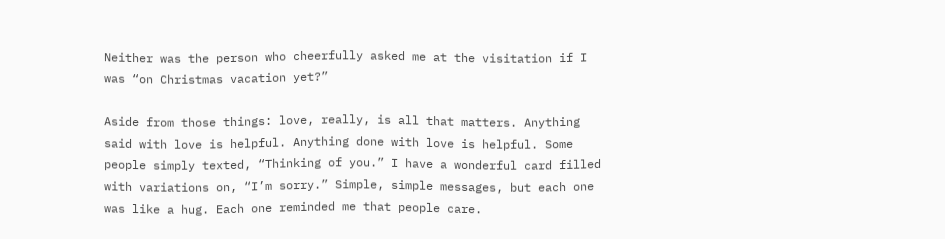Neither was the person who cheerfully asked me at the visitation if I was “on Christmas vacation yet?”

Aside from those things: love, really, is all that matters. Anything said with love is helpful. Anything done with love is helpful. Some people simply texted, “Thinking of you.” I have a wonderful card filled with variations on, “I’m sorry.” Simple, simple messages, but each one was like a hug. Each one reminded me that people care.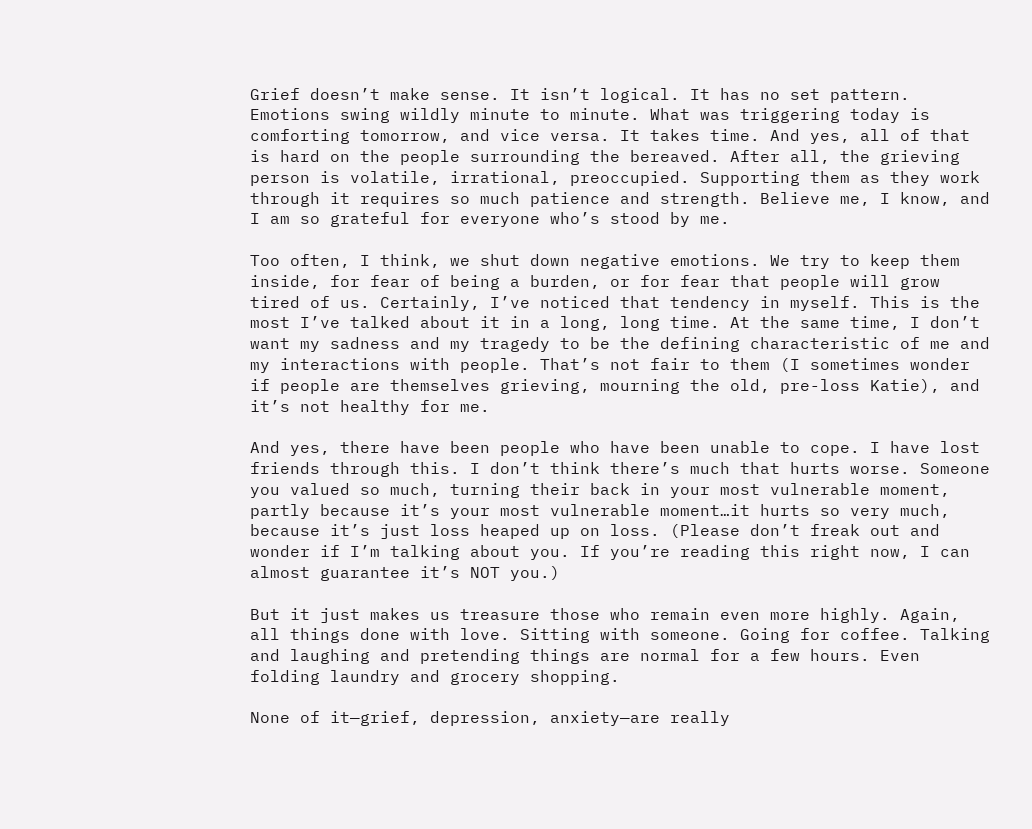Grief doesn’t make sense. It isn’t logical. It has no set pattern. Emotions swing wildly minute to minute. What was triggering today is comforting tomorrow, and vice versa. It takes time. And yes, all of that is hard on the people surrounding the bereaved. After all, the grieving person is volatile, irrational, preoccupied. Supporting them as they work through it requires so much patience and strength. Believe me, I know, and I am so grateful for everyone who’s stood by me.

Too often, I think, we shut down negative emotions. We try to keep them inside, for fear of being a burden, or for fear that people will grow tired of us. Certainly, I’ve noticed that tendency in myself. This is the most I’ve talked about it in a long, long time. At the same time, I don’t want my sadness and my tragedy to be the defining characteristic of me and my interactions with people. That’s not fair to them (I sometimes wonder if people are themselves grieving, mourning the old, pre-loss Katie), and it’s not healthy for me.

And yes, there have been people who have been unable to cope. I have lost friends through this. I don’t think there’s much that hurts worse. Someone you valued so much, turning their back in your most vulnerable moment, partly because it’s your most vulnerable moment…it hurts so very much, because it’s just loss heaped up on loss. (Please don’t freak out and wonder if I’m talking about you. If you’re reading this right now, I can almost guarantee it’s NOT you.)

But it just makes us treasure those who remain even more highly. Again, all things done with love. Sitting with someone. Going for coffee. Talking and laughing and pretending things are normal for a few hours. Even folding laundry and grocery shopping.

None of it—grief, depression, anxiety—are really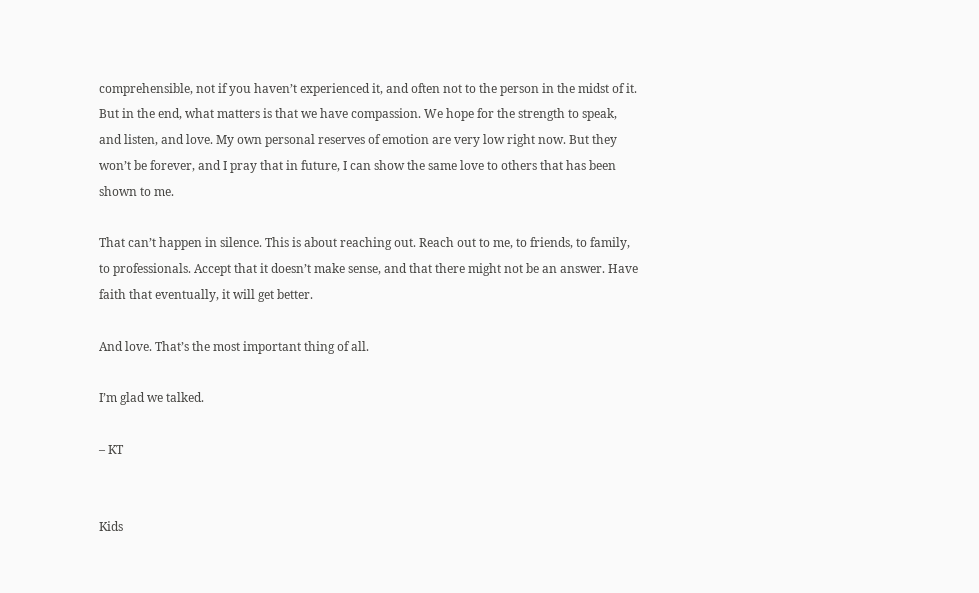comprehensible, not if you haven’t experienced it, and often not to the person in the midst of it. But in the end, what matters is that we have compassion. We hope for the strength to speak, and listen, and love. My own personal reserves of emotion are very low right now. But they won’t be forever, and I pray that in future, I can show the same love to others that has been shown to me.

That can’t happen in silence. This is about reaching out. Reach out to me, to friends, to family, to professionals. Accept that it doesn’t make sense, and that there might not be an answer. Have faith that eventually, it will get better.

And love. That’s the most important thing of all.

I’m glad we talked.

– KT


Kids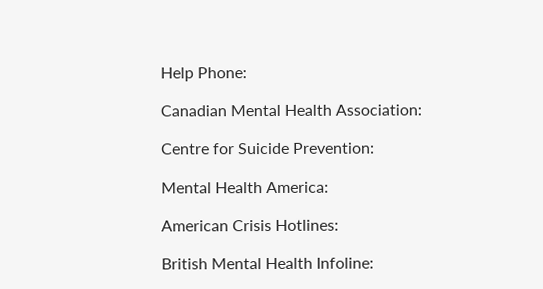Help Phone:

Canadian Mental Health Association:

Centre for Suicide Prevention:

Mental Health America:

American Crisis Hotlines:

British Mental Health Infoline: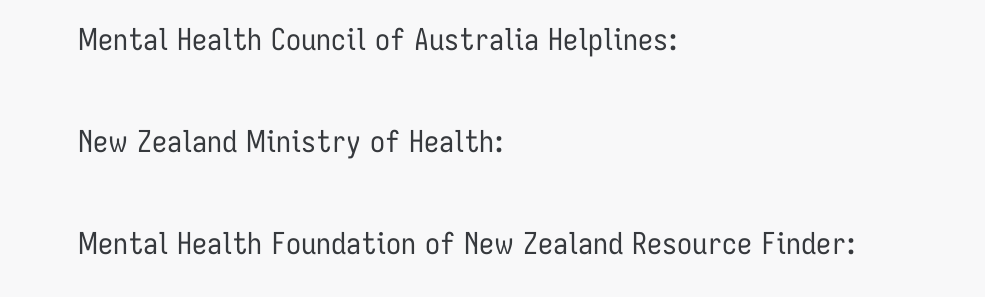Mental Health Council of Australia Helplines:

New Zealand Ministry of Health:

Mental Health Foundation of New Zealand Resource Finder: